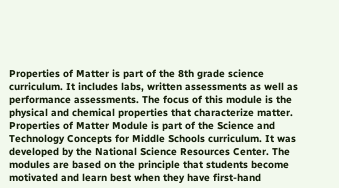Properties of Matter is part of the 8th grade science curriculum. It includes labs, written assessments as well as performance assessments. The focus of this module is the physical and chemical properties that characterize matter. Properties of Matter Module is part of the Science and Technology Concepts for Middle Schools curriculum. It was developed by the National Science Resources Center. The modules are based on the principle that students become motivated and learn best when they have first-hand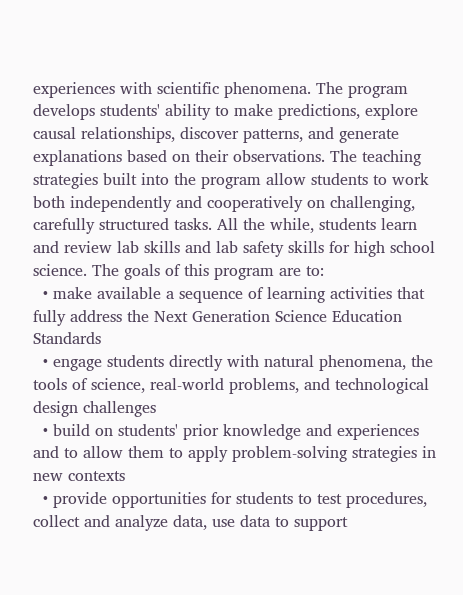experiences with scientific phenomena. The program develops students' ability to make predictions, explore causal relationships, discover patterns, and generate explanations based on their observations. The teaching strategies built into the program allow students to work both independently and cooperatively on challenging, carefully structured tasks. All the while, students learn and review lab skills and lab safety skills for high school science. The goals of this program are to:
  • make available a sequence of learning activities that fully address the Next Generation Science Education Standards
  • engage students directly with natural phenomena, the tools of science, real-world problems, and technological design challenges
  • build on students' prior knowledge and experiences and to allow them to apply problem-solving strategies in new contexts
  • provide opportunities for students to test procedures, collect and analyze data, use data to support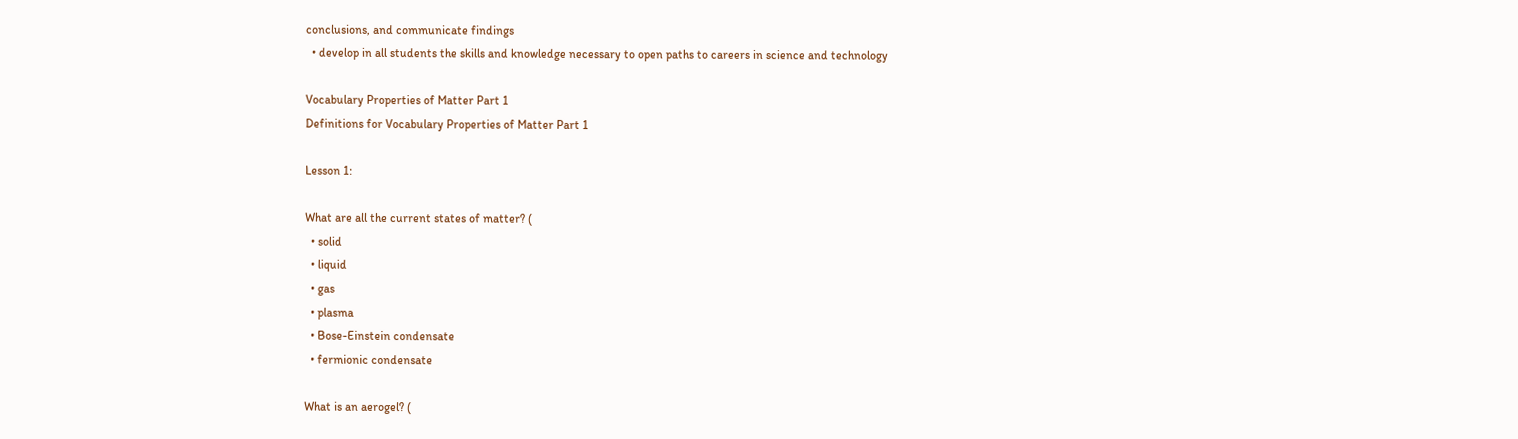conclusions, and communicate findings
  • develop in all students the skills and knowledge necessary to open paths to careers in science and technology

Vocabulary Properties of Matter Part 1
Definitions for Vocabulary Properties of Matter Part 1

Lesson 1:

What are all the current states of matter? (
  • solid
  • liquid
  • gas
  • plasma
  • Bose-Einstein condensate
  • fermionic condensate

What is an aerogel? (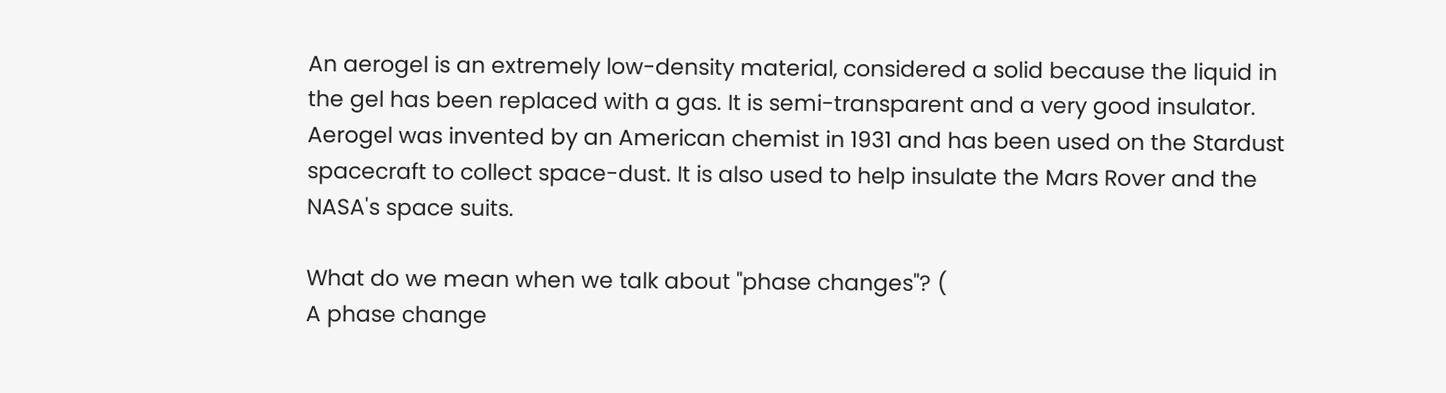An aerogel is an extremely low-density material, considered a solid because the liquid in the gel has been replaced with a gas. It is semi-transparent and a very good insulator. Aerogel was invented by an American chemist in 1931 and has been used on the Stardust spacecraft to collect space-dust. It is also used to help insulate the Mars Rover and the NASA's space suits.

What do we mean when we talk about "phase changes"? (
A phase change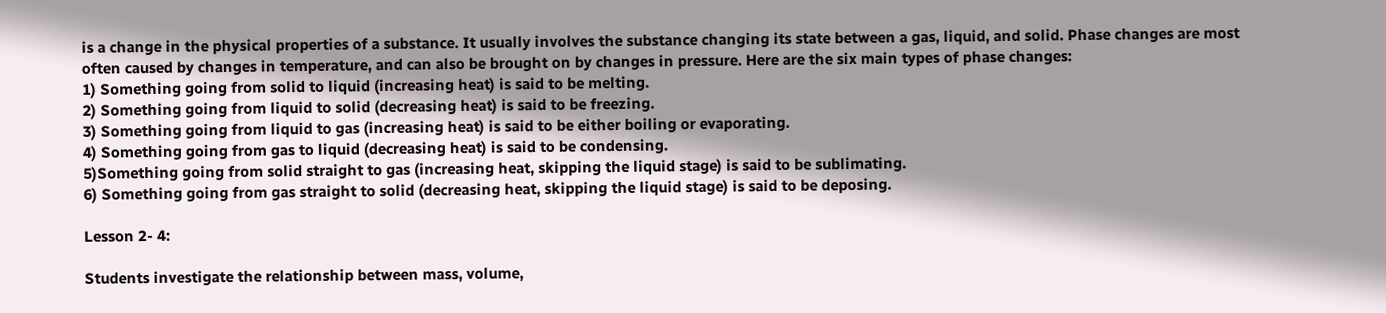is a change in the physical properties of a substance. It usually involves the substance changing its state between a gas, liquid, and solid. Phase changes are most often caused by changes in temperature, and can also be brought on by changes in pressure. Here are the six main types of phase changes:
1) Something going from solid to liquid (increasing heat) is said to be melting.
2) Something going from liquid to solid (decreasing heat) is said to be freezing.
3) Something going from liquid to gas (increasing heat) is said to be either boiling or evaporating.
4) Something going from gas to liquid (decreasing heat) is said to be condensing.
5)Something going from solid straight to gas (increasing heat, skipping the liquid stage) is said to be sublimating.
6) Something going from gas straight to solid (decreasing heat, skipping the liquid stage) is said to be deposing.

Lesson 2- 4:

Students investigate the relationship between mass, volume,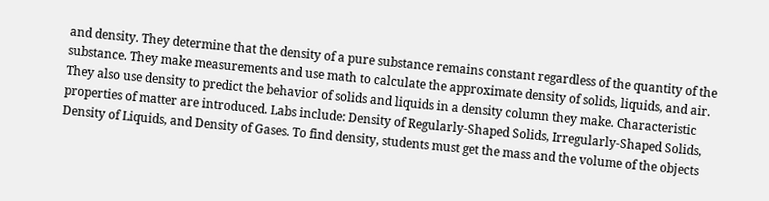and density. They determine that the density of a pure substance remains constant regardless of the quantity of the substance. They make measurements and use math to calculate the approximate density of solids, liquids, and air. They also use density to predict the behavior of solids and liquids in a density column they make. Characteristic properties of matter are introduced. Labs include: Density of Regularly-Shaped Solids, Irregularly-Shaped Solids, Density of Liquids, and Density of Gases. To find density, students must get the mass and the volume of the objects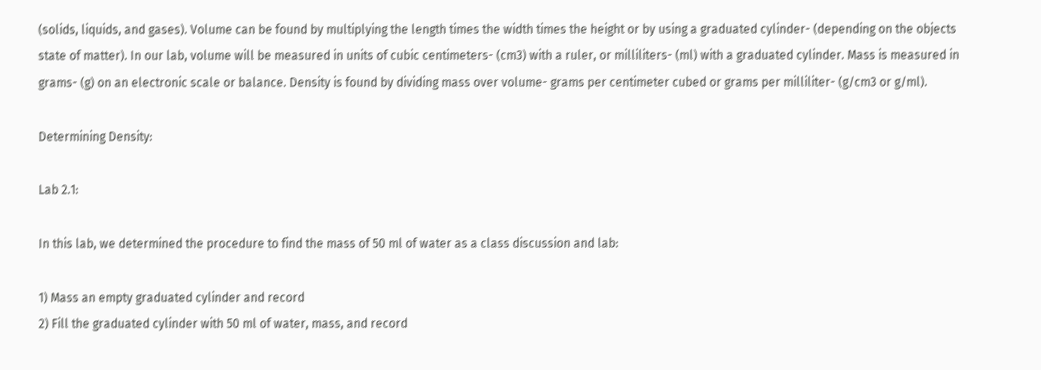(solids, liquids, and gases). Volume can be found by multiplying the length times the width times the height or by using a graduated cylinder- (depending on the objects state of matter). In our lab, volume will be measured in units of cubic centimeters- (cm3) with a ruler, or milliliters- (ml) with a graduated cylinder. Mass is measured in grams- (g) on an electronic scale or balance. Density is found by dividing mass over volume- grams per centimeter cubed or grams per milliliter- (g/cm3 or g/ml).

Determining Density:

Lab 2.1:

In this lab, we determined the procedure to find the mass of 50 ml of water as a class discussion and lab:

1) Mass an empty graduated cylinder and record
2) Fill the graduated cylinder with 50 ml of water, mass, and record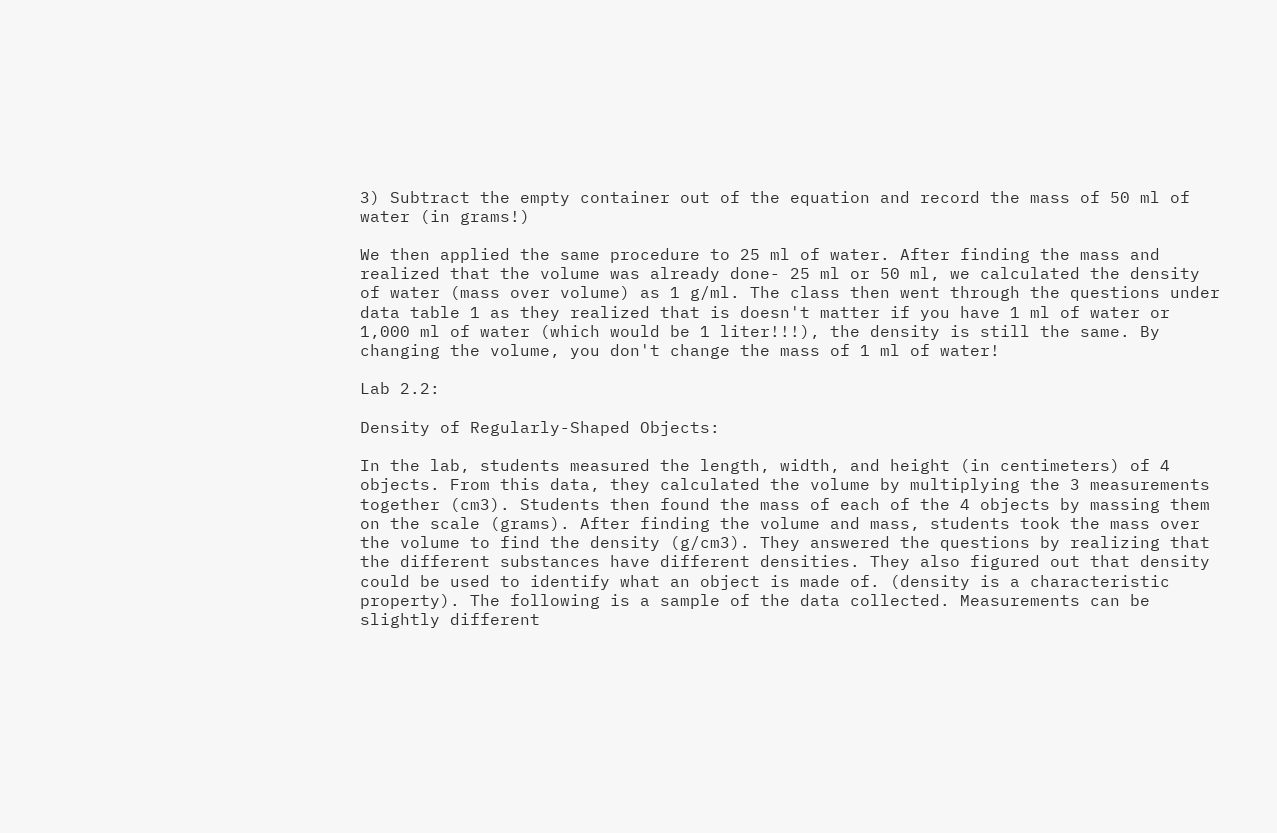3) Subtract the empty container out of the equation and record the mass of 50 ml of water (in grams!)

We then applied the same procedure to 25 ml of water. After finding the mass and realized that the volume was already done- 25 ml or 50 ml, we calculated the density of water (mass over volume) as 1 g/ml. The class then went through the questions under data table 1 as they realized that is doesn't matter if you have 1 ml of water or 1,000 ml of water (which would be 1 liter!!!), the density is still the same. By changing the volume, you don't change the mass of 1 ml of water!

Lab 2.2:

Density of Regularly-Shaped Objects:

In the lab, students measured the length, width, and height (in centimeters) of 4 objects. From this data, they calculated the volume by multiplying the 3 measurements together (cm3). Students then found the mass of each of the 4 objects by massing them on the scale (grams). After finding the volume and mass, students took the mass over the volume to find the density (g/cm3). They answered the questions by realizing that the different substances have different densities. They also figured out that density could be used to identify what an object is made of. (density is a characteristic property). The following is a sample of the data collected. Measurements can be slightly different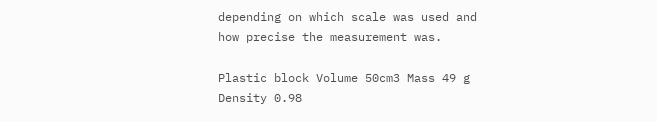depending on which scale was used and how precise the measurement was.

Plastic block Volume 50cm3 Mass 49 g Density 0.98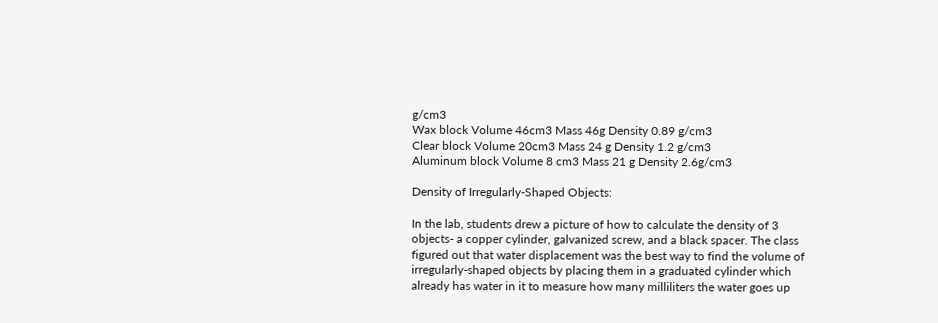g/cm3
Wax block Volume 46cm3 Mass 46g Density 0.89 g/cm3
Clear block Volume 20cm3 Mass 24 g Density 1.2 g/cm3
Aluminum block Volume 8 cm3 Mass 21 g Density 2.6g/cm3

Density of Irregularly-Shaped Objects:

In the lab, students drew a picture of how to calculate the density of 3 objects- a copper cylinder, galvanized screw, and a black spacer. The class figured out that water displacement was the best way to find the volume of irregularly-shaped objects by placing them in a graduated cylinder which already has water in it to measure how many milliliters the water goes up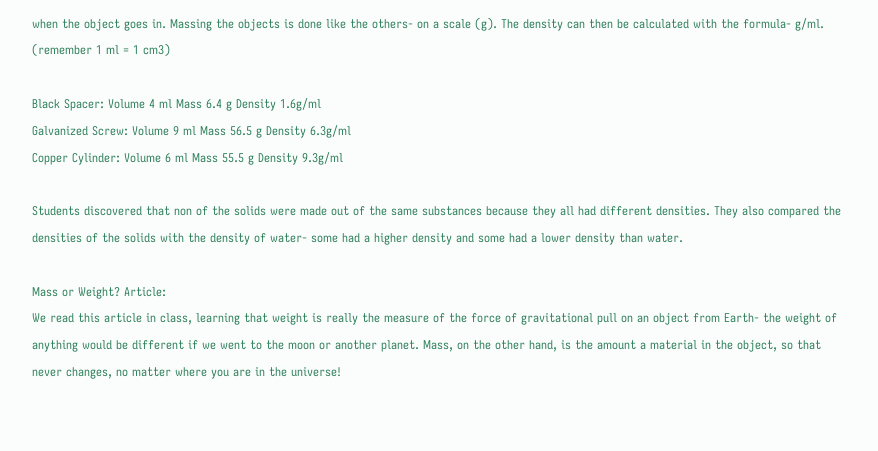when the object goes in. Massing the objects is done like the others- on a scale (g). The density can then be calculated with the formula- g/ml. (remember 1 ml = 1 cm3)

Black Spacer: Volume 4 ml Mass 6.4 g Density 1.6g/ml
Galvanized Screw: Volume 9 ml Mass 56.5 g Density 6.3g/ml
Copper Cylinder: Volume 6 ml Mass 55.5 g Density 9.3g/ml

Students discovered that non of the solids were made out of the same substances because they all had different densities. They also compared the densities of the solids with the density of water- some had a higher density and some had a lower density than water.

Mass or Weight? Article:
We read this article in class, learning that weight is really the measure of the force of gravitational pull on an object from Earth- the weight of anything would be different if we went to the moon or another planet. Mass, on the other hand, is the amount a material in the object, so that never changes, no matter where you are in the universe!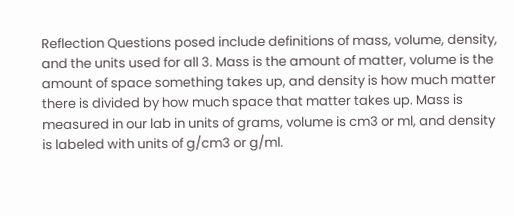Reflection Questions posed include definitions of mass, volume, density, and the units used for all 3. Mass is the amount of matter, volume is the amount of space something takes up, and density is how much matter there is divided by how much space that matter takes up. Mass is measured in our lab in units of grams, volume is cm3 or ml, and density is labeled with units of g/cm3 or g/ml.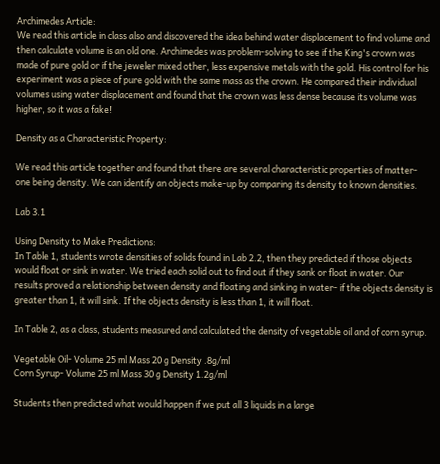Archimedes Article:
We read this article in class also and discovered the idea behind water displacement to find volume and then calculate volume is an old one. Archimedes was problem-solving to see if the King's crown was made of pure gold or if the jeweler mixed other, less expensive metals with the gold. His control for his experiment was a piece of pure gold with the same mass as the crown. He compared their individual volumes using water displacement and found that the crown was less dense because its volume was higher, so it was a fake!

Density as a Characteristic Property:

We read this article together and found that there are several characteristic properties of matter- one being density. We can identify an objects make-up by comparing its density to known densities.

Lab 3.1

Using Density to Make Predictions:
In Table 1, students wrote densities of solids found in Lab 2.2, then they predicted if those objects would float or sink in water. We tried each solid out to find out if they sank or float in water. Our results proved a relationship between density and floating and sinking in water- if the objects density is greater than 1, it will sink. If the objects density is less than 1, it will float.

In Table 2, as a class, students measured and calculated the density of vegetable oil and of corn syrup.

Vegetable Oil- Volume 25 ml Mass 20 g Density .8g/ml
Corn Syrup- Volume 25 ml Mass 30 g Density 1.2g/ml

Students then predicted what would happen if we put all 3 liquids in a large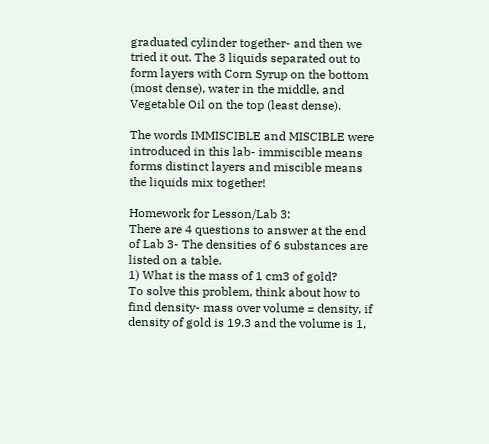graduated cylinder together- and then we tried it out. The 3 liquids separated out to form layers with Corn Syrup on the bottom (most dense), water in the middle, and Vegetable Oil on the top (least dense).

The words IMMISCIBLE and MISCIBLE were introduced in this lab- immiscible means forms distinct layers and miscible means the liquids mix together!

Homework for Lesson/Lab 3:
There are 4 questions to answer at the end of Lab 3- The densities of 6 substances are listed on a table.
1) What is the mass of 1 cm3 of gold?
To solve this problem, think about how to find density- mass over volume = density, if density of gold is 19.3 and the volume is 1,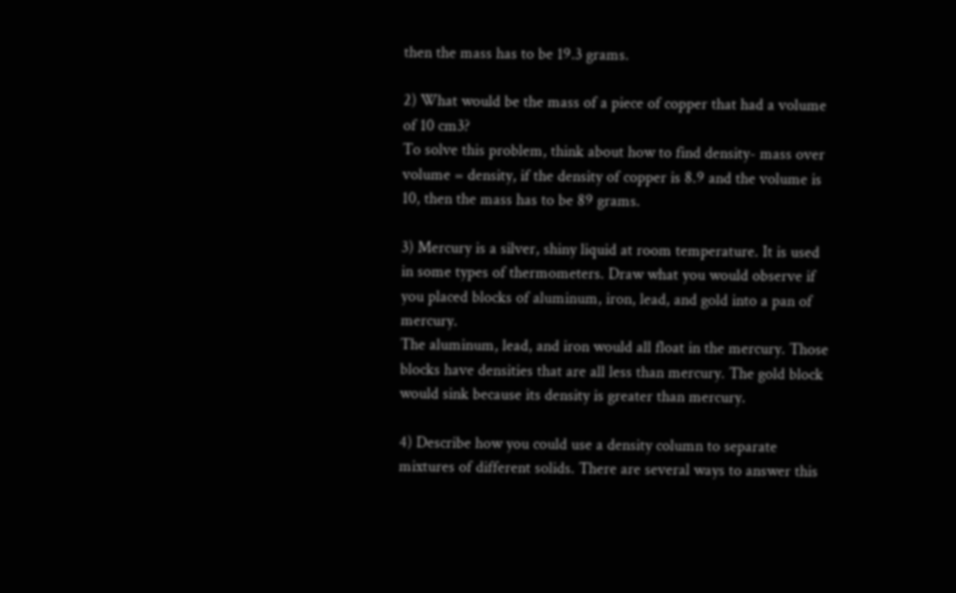then the mass has to be 19.3 grams.

2) What would be the mass of a piece of copper that had a volume of 10 cm3?
To solve this problem, think about how to find density- mass over volume = density, if the density of copper is 8.9 and the volume is 10, then the mass has to be 89 grams.

3) Mercury is a silver, shiny liquid at room temperature. It is used in some types of thermometers. Draw what you would observe if you placed blocks of aluminum, iron, lead, and gold into a pan of mercury.
The aluminum, lead, and iron would all float in the mercury. Those blocks have densities that are all less than mercury. The gold block would sink because its density is greater than mercury.

4) Describe how you could use a density column to separate mixtures of different solids. There are several ways to answer this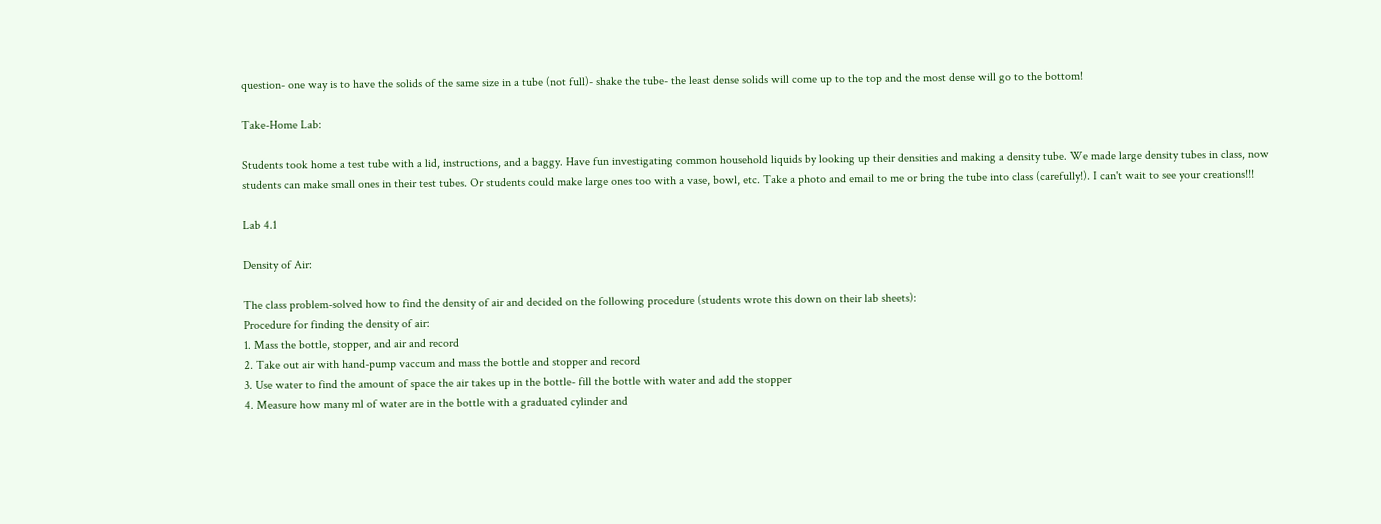question- one way is to have the solids of the same size in a tube (not full)- shake the tube- the least dense solids will come up to the top and the most dense will go to the bottom!

Take-Home Lab:

Students took home a test tube with a lid, instructions, and a baggy. Have fun investigating common household liquids by looking up their densities and making a density tube. We made large density tubes in class, now students can make small ones in their test tubes. Or students could make large ones too with a vase, bowl, etc. Take a photo and email to me or bring the tube into class (carefully!). I can't wait to see your creations!!!

Lab 4.1

Density of Air:

The class problem-solved how to find the density of air and decided on the following procedure (students wrote this down on their lab sheets):
Procedure for finding the density of air:
1. Mass the bottle, stopper, and air and record
2. Take out air with hand-pump vaccum and mass the bottle and stopper and record
3. Use water to find the amount of space the air takes up in the bottle- fill the bottle with water and add the stopper
4. Measure how many ml of water are in the bottle with a graduated cylinder and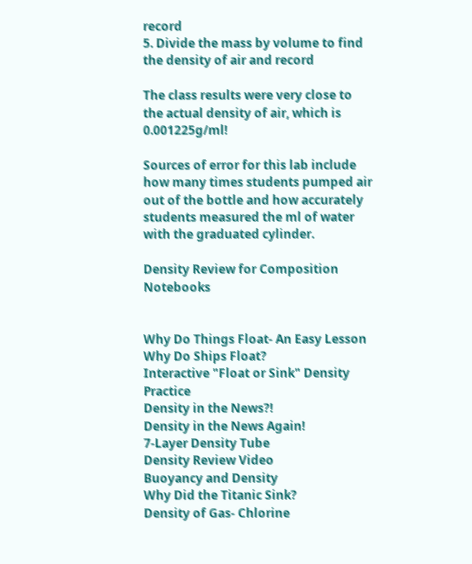record
5. Divide the mass by volume to find the density of air and record

The class results were very close to the actual density of air, which is 0.001225g/ml!

Sources of error for this lab include how many times students pumped air out of the bottle and how accurately students measured the ml of water with the graduated cylinder.

Density Review for Composition Notebooks


Why Do Things Float- An Easy Lesson
Why Do Ships Float?
Interactive "Float or Sink" Density Practice
Density in the News?!
Density in the News Again!
7-Layer Density Tube
Density Review Video
Buoyancy and Density
Why Did the Titanic Sink?
Density of Gas- Chlorine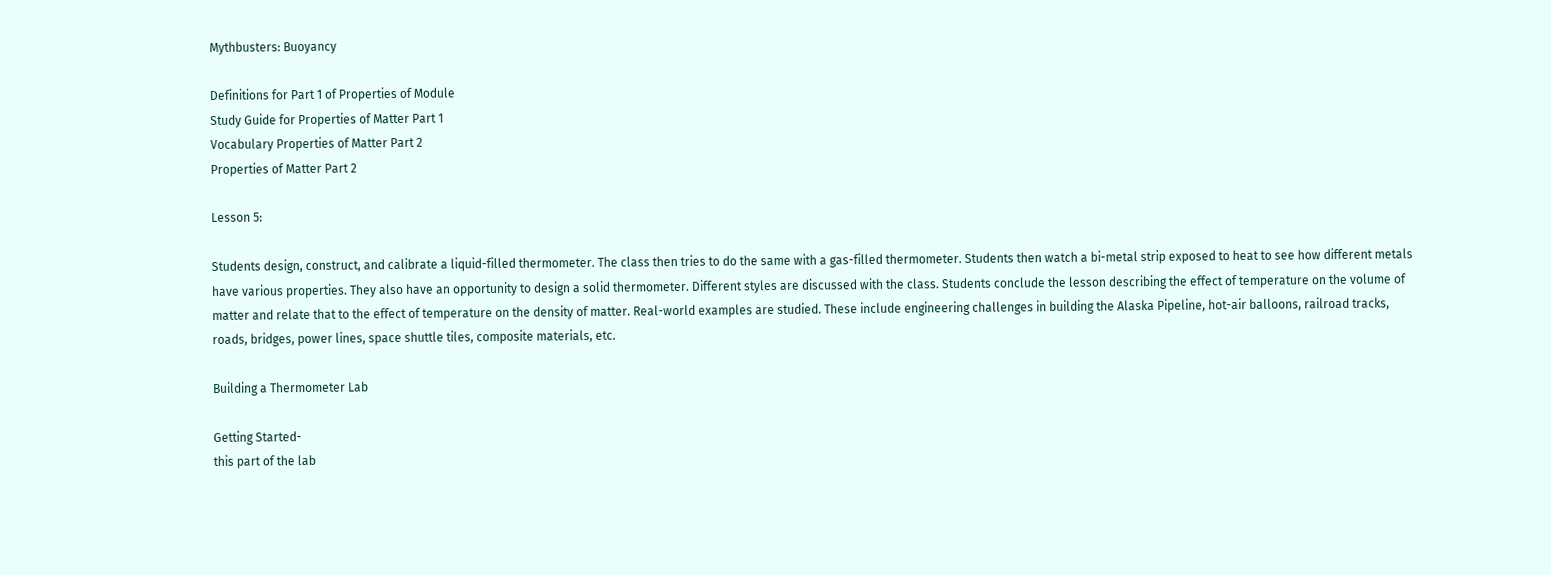Mythbusters: Buoyancy

Definitions for Part 1 of Properties of Module
Study Guide for Properties of Matter Part 1
Vocabulary Properties of Matter Part 2
Properties of Matter Part 2

Lesson 5:

Students design, construct, and calibrate a liquid-filled thermometer. The class then tries to do the same with a gas-filled thermometer. Students then watch a bi-metal strip exposed to heat to see how different metals have various properties. They also have an opportunity to design a solid thermometer. Different styles are discussed with the class. Students conclude the lesson describing the effect of temperature on the volume of matter and relate that to the effect of temperature on the density of matter. Real-world examples are studied. These include engineering challenges in building the Alaska Pipeline, hot-air balloons, railroad tracks, roads, bridges, power lines, space shuttle tiles, composite materials, etc.

Building a Thermometer Lab

Getting Started-
this part of the lab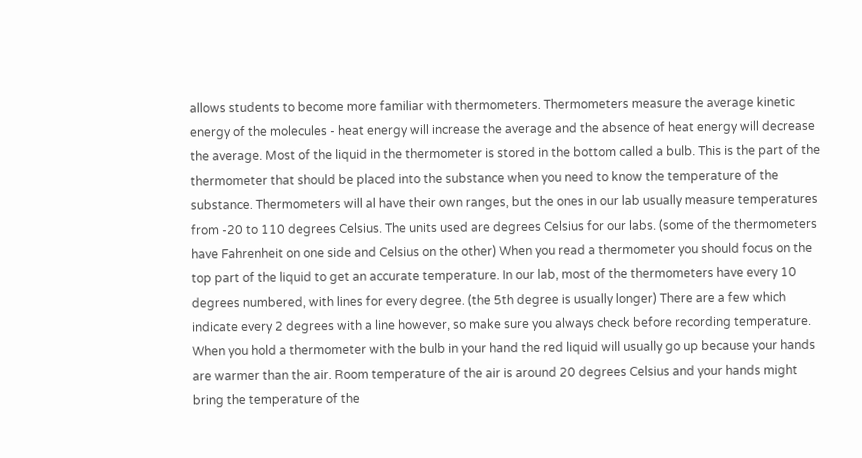allows students to become more familiar with thermometers. Thermometers measure the average kinetic energy of the molecules - heat energy will increase the average and the absence of heat energy will decrease the average. Most of the liquid in the thermometer is stored in the bottom called a bulb. This is the part of the thermometer that should be placed into the substance when you need to know the temperature of the substance. Thermometers will al have their own ranges, but the ones in our lab usually measure temperatures from -20 to 110 degrees Celsius. The units used are degrees Celsius for our labs. (some of the thermometers have Fahrenheit on one side and Celsius on the other) When you read a thermometer you should focus on the top part of the liquid to get an accurate temperature. In our lab, most of the thermometers have every 10 degrees numbered, with lines for every degree. (the 5th degree is usually longer) There are a few which indicate every 2 degrees with a line however, so make sure you always check before recording temperature. When you hold a thermometer with the bulb in your hand the red liquid will usually go up because your hands are warmer than the air. Room temperature of the air is around 20 degrees Celsius and your hands might bring the temperature of the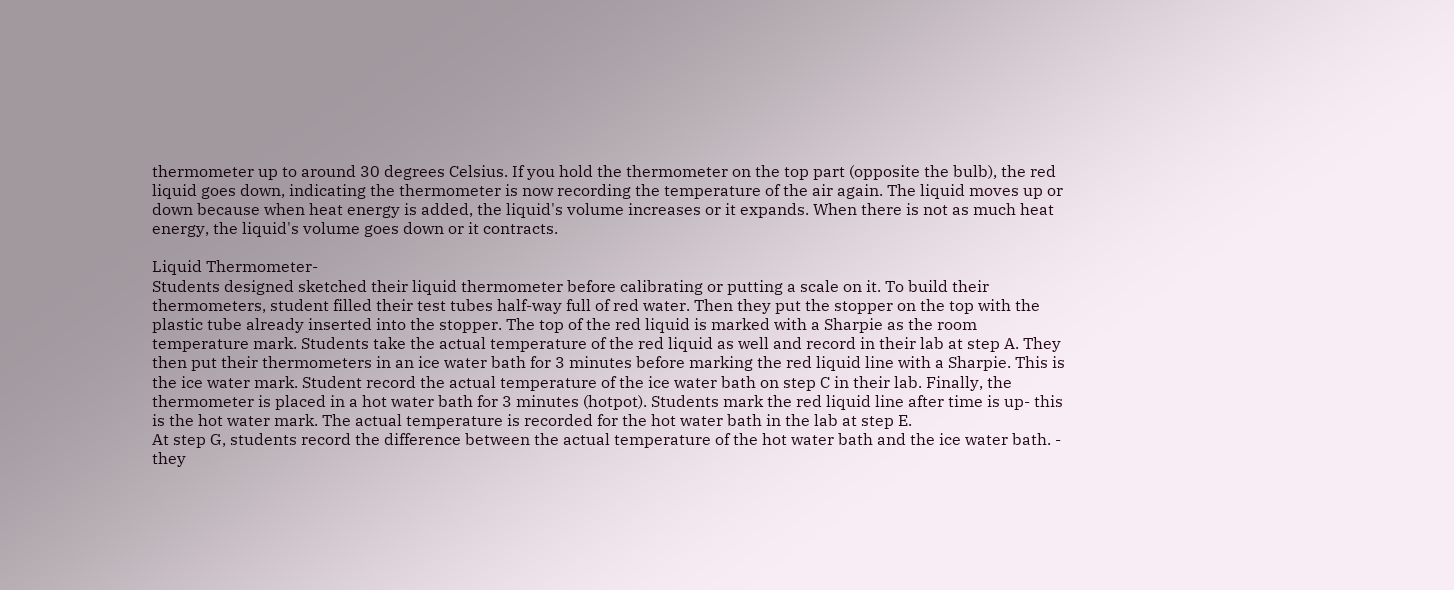thermometer up to around 30 degrees Celsius. If you hold the thermometer on the top part (opposite the bulb), the red liquid goes down, indicating the thermometer is now recording the temperature of the air again. The liquid moves up or down because when heat energy is added, the liquid's volume increases or it expands. When there is not as much heat energy, the liquid's volume goes down or it contracts.

Liquid Thermometer-
Students designed sketched their liquid thermometer before calibrating or putting a scale on it. To build their thermometers, student filled their test tubes half-way full of red water. Then they put the stopper on the top with the plastic tube already inserted into the stopper. The top of the red liquid is marked with a Sharpie as the room temperature mark. Students take the actual temperature of the red liquid as well and record in their lab at step A. They then put their thermometers in an ice water bath for 3 minutes before marking the red liquid line with a Sharpie. This is the ice water mark. Student record the actual temperature of the ice water bath on step C in their lab. Finally, the thermometer is placed in a hot water bath for 3 minutes (hotpot). Students mark the red liquid line after time is up- this is the hot water mark. The actual temperature is recorded for the hot water bath in the lab at step E.
At step G, students record the difference between the actual temperature of the hot water bath and the ice water bath. - they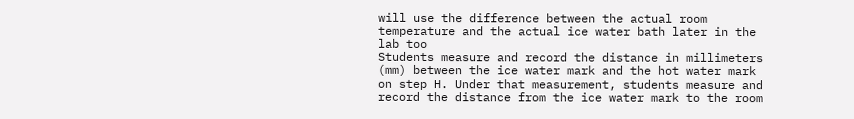will use the difference between the actual room temperature and the actual ice water bath later in the lab too
Students measure and record the distance in millimeters (mm) between the ice water mark and the hot water mark on step H. Under that measurement, students measure and record the distance from the ice water mark to the room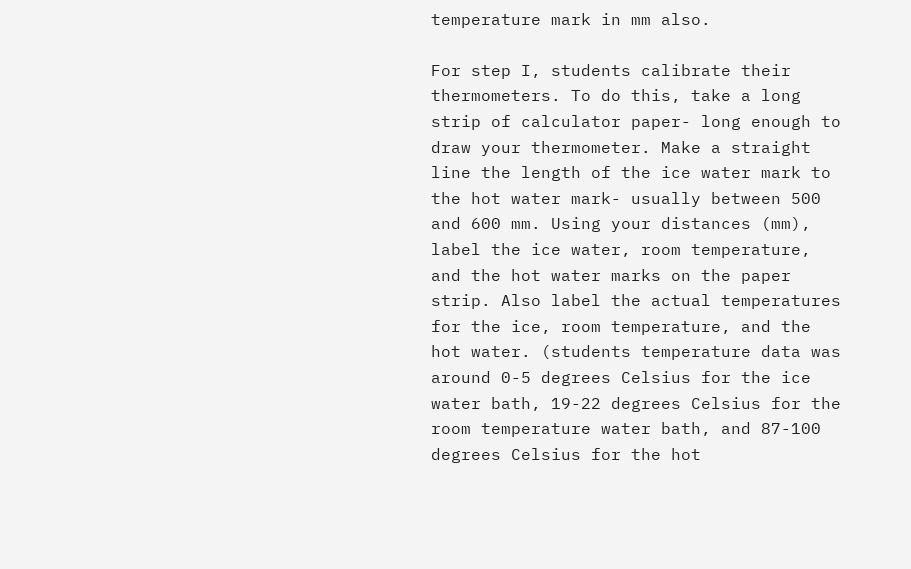temperature mark in mm also.

For step I, students calibrate their thermometers. To do this, take a long strip of calculator paper- long enough to draw your thermometer. Make a straight line the length of the ice water mark to the hot water mark- usually between 500 and 600 mm. Using your distances (mm), label the ice water, room temperature, and the hot water marks on the paper strip. Also label the actual temperatures for the ice, room temperature, and the hot water. (students temperature data was around 0-5 degrees Celsius for the ice water bath, 19-22 degrees Celsius for the room temperature water bath, and 87-100 degrees Celsius for the hot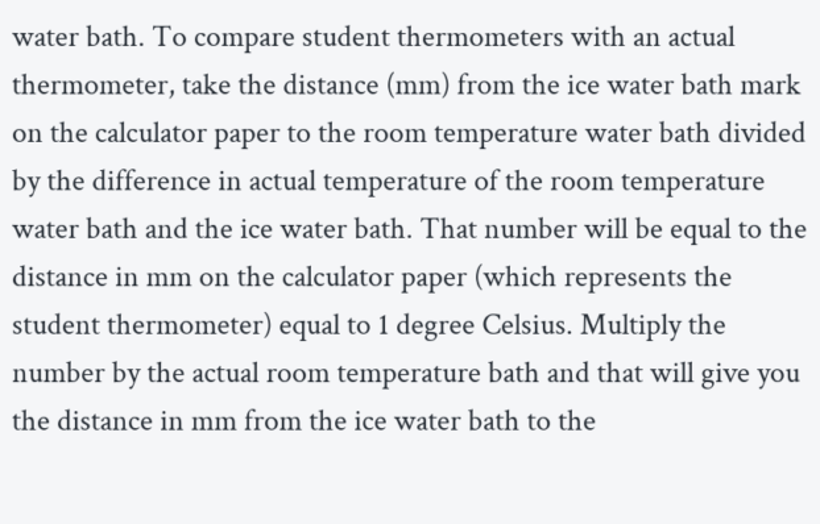water bath. To compare student thermometers with an actual thermometer, take the distance (mm) from the ice water bath mark on the calculator paper to the room temperature water bath divided by the difference in actual temperature of the room temperature water bath and the ice water bath. That number will be equal to the distance in mm on the calculator paper (which represents the student thermometer) equal to 1 degree Celsius. Multiply the number by the actual room temperature bath and that will give you the distance in mm from the ice water bath to the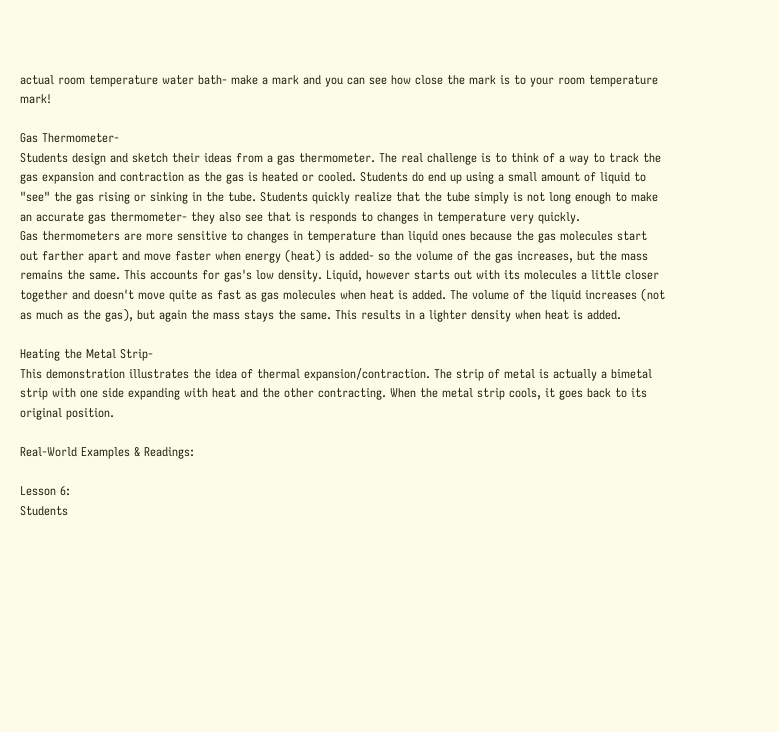actual room temperature water bath- make a mark and you can see how close the mark is to your room temperature mark!

Gas Thermometer-
Students design and sketch their ideas from a gas thermometer. The real challenge is to think of a way to track the gas expansion and contraction as the gas is heated or cooled. Students do end up using a small amount of liquid to "see" the gas rising or sinking in the tube. Students quickly realize that the tube simply is not long enough to make an accurate gas thermometer- they also see that is responds to changes in temperature very quickly.
Gas thermometers are more sensitive to changes in temperature than liquid ones because the gas molecules start out farther apart and move faster when energy (heat) is added- so the volume of the gas increases, but the mass remains the same. This accounts for gas's low density. Liquid, however starts out with its molecules a little closer together and doesn't move quite as fast as gas molecules when heat is added. The volume of the liquid increases (not as much as the gas), but again the mass stays the same. This results in a lighter density when heat is added.

Heating the Metal Strip-
This demonstration illustrates the idea of thermal expansion/contraction. The strip of metal is actually a bimetal strip with one side expanding with heat and the other contracting. When the metal strip cools, it goes back to its original position.

Real-World Examples & Readings:

Lesson 6:
Students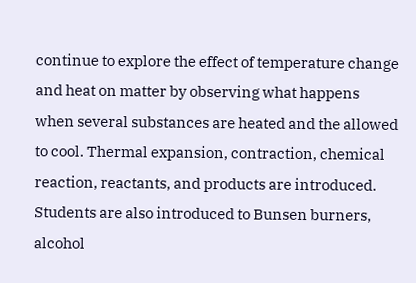continue to explore the effect of temperature change and heat on matter by observing what happens when several substances are heated and the allowed to cool. Thermal expansion, contraction, chemical reaction, reactants, and products are introduced. Students are also introduced to Bunsen burners, alcohol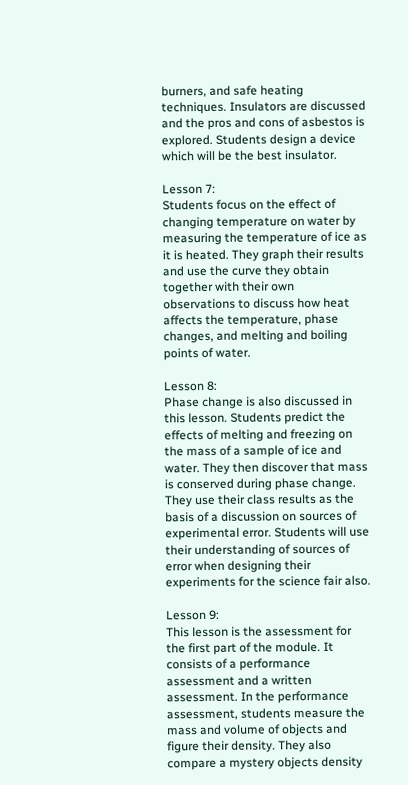burners, and safe heating techniques. Insulators are discussed and the pros and cons of asbestos is explored. Students design a device which will be the best insulator.

Lesson 7:
Students focus on the effect of changing temperature on water by measuring the temperature of ice as it is heated. They graph their results and use the curve they obtain together with their own observations to discuss how heat affects the temperature, phase changes, and melting and boiling points of water.

Lesson 8:
Phase change is also discussed in this lesson. Students predict the effects of melting and freezing on the mass of a sample of ice and water. They then discover that mass is conserved during phase change. They use their class results as the basis of a discussion on sources of experimental error. Students will use their understanding of sources of error when designing their experiments for the science fair also.

Lesson 9:
This lesson is the assessment for the first part of the module. It consists of a performance assessment and a written assessment. In the performance assessment, students measure the mass and volume of objects and figure their density. They also compare a mystery objects density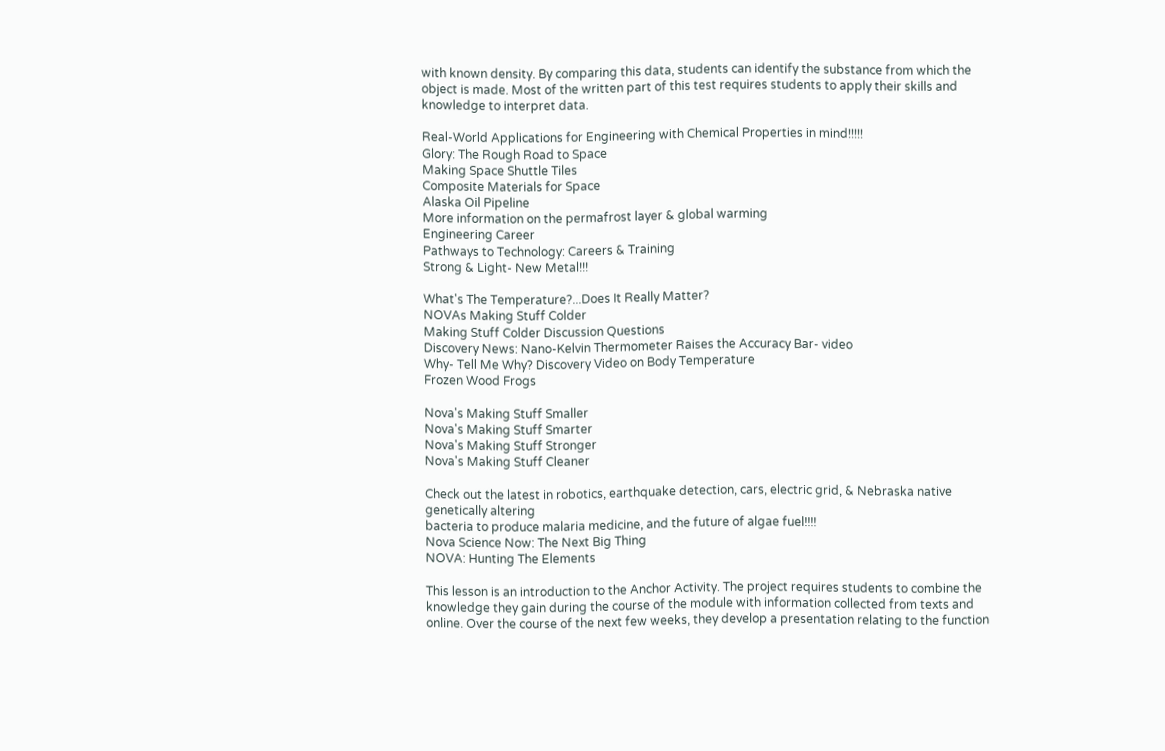with known density. By comparing this data, students can identify the substance from which the object is made. Most of the written part of this test requires students to apply their skills and knowledge to interpret data.

Real-World Applications for Engineering with Chemical Properties in mind!!!!!
Glory: The Rough Road to Space
Making Space Shuttle Tiles
Composite Materials for Space
Alaska Oil Pipeline
More information on the permafrost layer & global warming
Engineering Career
Pathways to Technology: Careers & Training
Strong & Light- New Metal!!!

What's The Temperature?...Does It Really Matter?
NOVAs Making Stuff Colder
Making Stuff Colder Discussion Questions
Discovery News: Nano-Kelvin Thermometer Raises the Accuracy Bar- video
Why- Tell Me Why? Discovery Video on Body Temperature
Frozen Wood Frogs

Nova's Making Stuff Smaller
Nova's Making Stuff Smarter
Nova's Making Stuff Stronger
Nova's Making Stuff Cleaner

Check out the latest in robotics, earthquake detection, cars, electric grid, & Nebraska native genetically altering
bacteria to produce malaria medicine, and the future of algae fuel!!!!
Nova Science Now: The Next Big Thing
NOVA: Hunting The Elements

This lesson is an introduction to the Anchor Activity. The project requires students to combine the knowledge they gain during the course of the module with information collected from texts and online. Over the course of the next few weeks, they develop a presentation relating to the function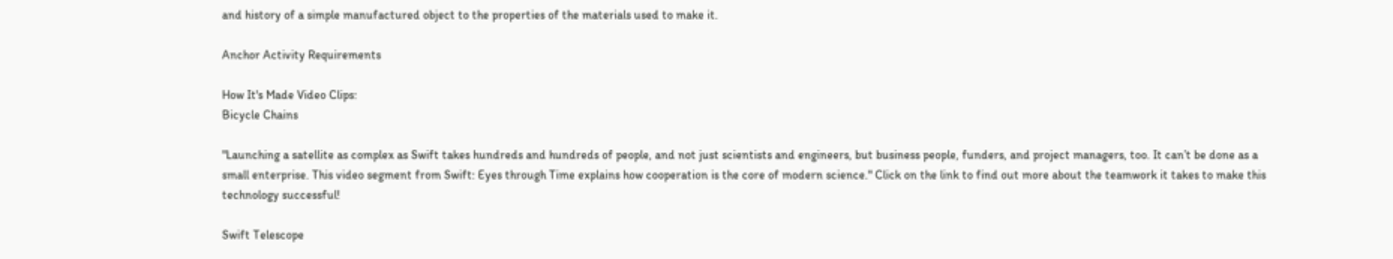and history of a simple manufactured object to the properties of the materials used to make it.

Anchor Activity Requirements

How It's Made Video Clips:
Bicycle Chains

"Launching a satellite as complex as Swift takes hundreds and hundreds of people, and not just scientists and engineers, but business people, funders, and project managers, too. It can’t be done as a small enterprise. This video segment from Swift: Eyes through Time explains how cooperation is the core of modern science." Click on the link to find out more about the teamwork it takes to make this technology successful!

Swift Telescope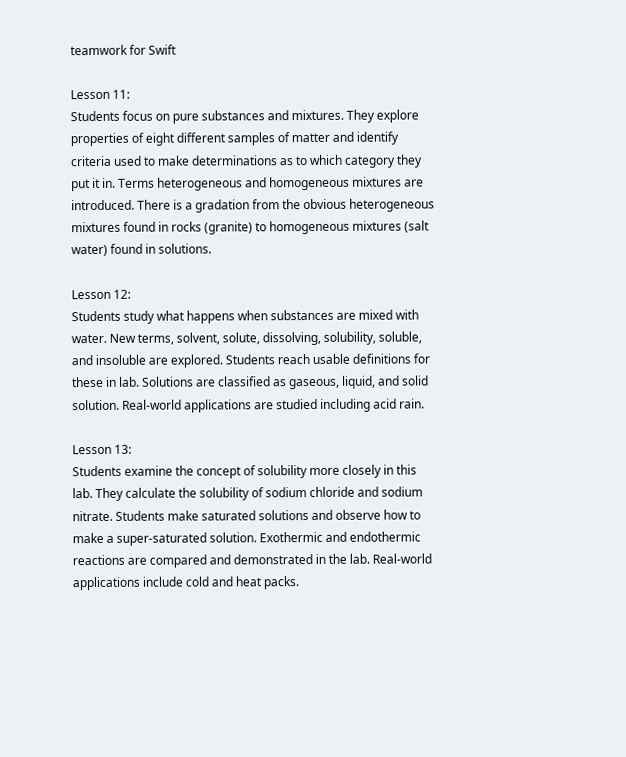teamwork for Swift

Lesson 11:
Students focus on pure substances and mixtures. They explore properties of eight different samples of matter and identify criteria used to make determinations as to which category they put it in. Terms heterogeneous and homogeneous mixtures are introduced. There is a gradation from the obvious heterogeneous mixtures found in rocks (granite) to homogeneous mixtures (salt water) found in solutions.

Lesson 12:
Students study what happens when substances are mixed with water. New terms, solvent, solute, dissolving, solubility, soluble, and insoluble are explored. Students reach usable definitions for these in lab. Solutions are classified as gaseous, liquid, and solid solution. Real-world applications are studied including acid rain.

Lesson 13:
Students examine the concept of solubility more closely in this lab. They calculate the solubility of sodium chloride and sodium nitrate. Students make saturated solutions and observe how to make a super-saturated solution. Exothermic and endothermic reactions are compared and demonstrated in the lab. Real-world applications include cold and heat packs.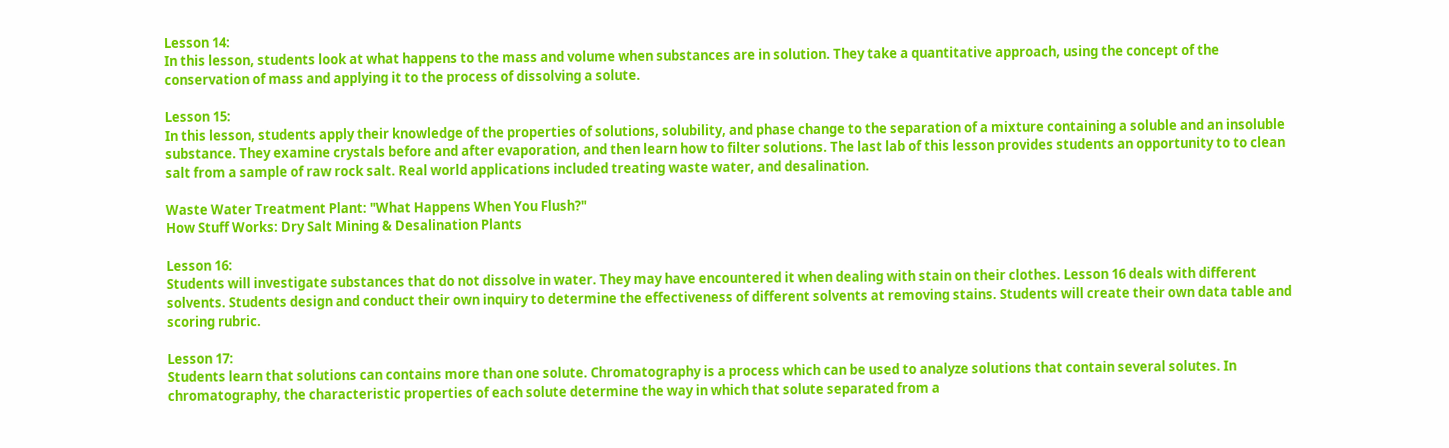Lesson 14:
In this lesson, students look at what happens to the mass and volume when substances are in solution. They take a quantitative approach, using the concept of the conservation of mass and applying it to the process of dissolving a solute.

Lesson 15:
In this lesson, students apply their knowledge of the properties of solutions, solubility, and phase change to the separation of a mixture containing a soluble and an insoluble substance. They examine crystals before and after evaporation, and then learn how to filter solutions. The last lab of this lesson provides students an opportunity to to clean salt from a sample of raw rock salt. Real world applications included treating waste water, and desalination.

Waste Water Treatment Plant: "What Happens When You Flush?"
How Stuff Works: Dry Salt Mining & Desalination Plants

Lesson 16:
Students will investigate substances that do not dissolve in water. They may have encountered it when dealing with stain on their clothes. Lesson 16 deals with different solvents. Students design and conduct their own inquiry to determine the effectiveness of different solvents at removing stains. Students will create their own data table and scoring rubric.

Lesson 17:
Students learn that solutions can contains more than one solute. Chromatography is a process which can be used to analyze solutions that contain several solutes. In chromatography, the characteristic properties of each solute determine the way in which that solute separated from a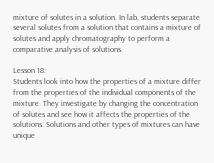mixture of solutes in a solution. In lab, students separate several solutes from a solution that contains a mixture of solutes and apply chromatography to perform a comparative analysis of solutions.

Lesson 18:
Students look into how the properties of a mixture differ from the properties of the individual components of the mixture. They investigate by changing the concentration of solutes and see how it affects the properties of the solutions. Solutions and other types of mixtures can have unique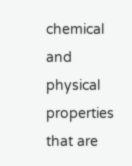chemical and physical properties that are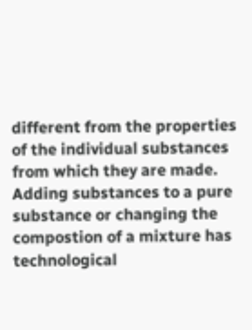different from the properties of the individual substances from which they are made. Adding substances to a pure substance or changing the compostion of a mixture has technological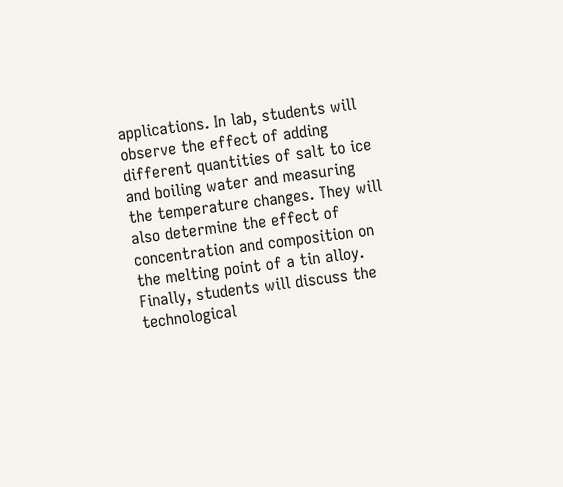applications. In lab, students will observe the effect of adding different quantities of salt to ice and boiling water and measuring the temperature changes. They will also determine the effect of concentration and composition on the melting point of a tin alloy. Finally, students will discuss the technological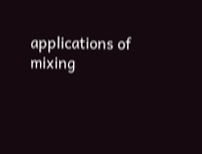applications of mixing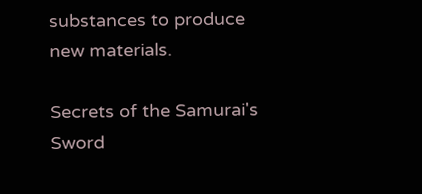substances to produce new materials.

Secrets of the Samurai's Sword